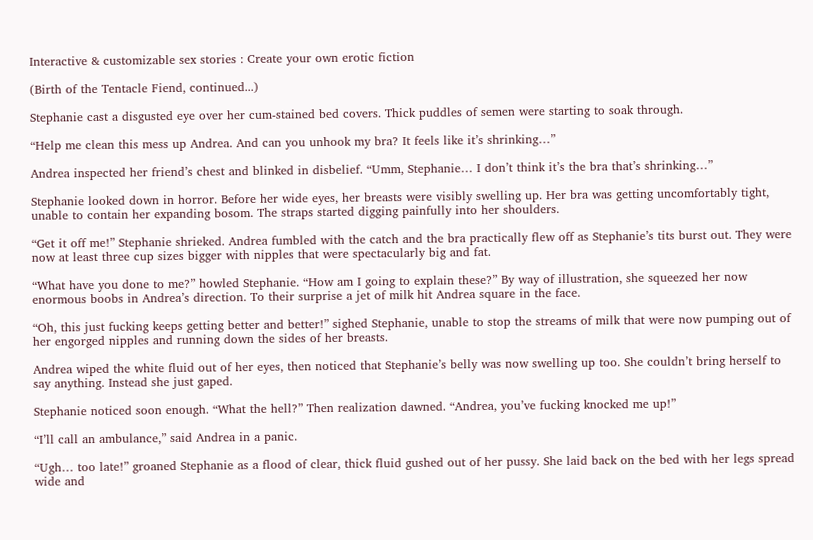Interactive & customizable sex stories : Create your own erotic fiction

(Birth of the Tentacle Fiend, continued...)

Stephanie cast a disgusted eye over her cum-stained bed covers. Thick puddles of semen were starting to soak through.

“Help me clean this mess up Andrea. And can you unhook my bra? It feels like it’s shrinking…”

Andrea inspected her friend’s chest and blinked in disbelief. “Umm, Stephanie… I don’t think it’s the bra that’s shrinking…”

Stephanie looked down in horror. Before her wide eyes, her breasts were visibly swelling up. Her bra was getting uncomfortably tight, unable to contain her expanding bosom. The straps started digging painfully into her shoulders.

“Get it off me!” Stephanie shrieked. Andrea fumbled with the catch and the bra practically flew off as Stephanie’s tits burst out. They were now at least three cup sizes bigger with nipples that were spectacularly big and fat.

“What have you done to me?” howled Stephanie. “How am I going to explain these?” By way of illustration, she squeezed her now enormous boobs in Andrea’s direction. To their surprise a jet of milk hit Andrea square in the face.

“Oh, this just fucking keeps getting better and better!” sighed Stephanie, unable to stop the streams of milk that were now pumping out of her engorged nipples and running down the sides of her breasts.

Andrea wiped the white fluid out of her eyes, then noticed that Stephanie’s belly was now swelling up too. She couldn’t bring herself to say anything. Instead she just gaped.

Stephanie noticed soon enough. “What the hell?” Then realization dawned. “Andrea, you’ve fucking knocked me up!”

“I’ll call an ambulance,” said Andrea in a panic.

“Ugh… too late!” groaned Stephanie as a flood of clear, thick fluid gushed out of her pussy. She laid back on the bed with her legs spread wide and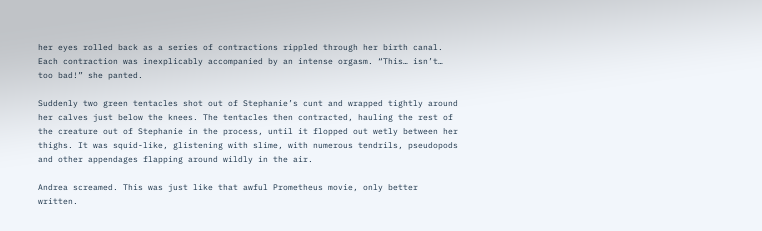her eyes rolled back as a series of contractions rippled through her birth canal. Each contraction was inexplicably accompanied by an intense orgasm. “This… isn’t… too bad!” she panted.

Suddenly two green tentacles shot out of Stephanie’s cunt and wrapped tightly around her calves just below the knees. The tentacles then contracted, hauling the rest of the creature out of Stephanie in the process, until it flopped out wetly between her thighs. It was squid-like, glistening with slime, with numerous tendrils, pseudopods and other appendages flapping around wildly in the air.

Andrea screamed. This was just like that awful Prometheus movie, only better written.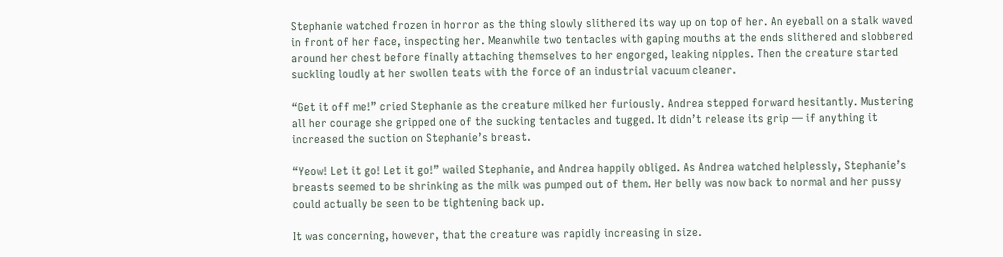Stephanie watched frozen in horror as the thing slowly slithered its way up on top of her. An eyeball on a stalk waved in front of her face, inspecting her. Meanwhile two tentacles with gaping mouths at the ends slithered and slobbered around her chest before finally attaching themselves to her engorged, leaking nipples. Then the creature started suckling loudly at her swollen teats with the force of an industrial vacuum cleaner.

“Get it off me!” cried Stephanie as the creature milked her furiously. Andrea stepped forward hesitantly. Mustering all her courage she gripped one of the sucking tentacles and tugged. It didn’t release its grip — if anything it increased the suction on Stephanie’s breast.

“Yeow! Let it go! Let it go!” wailed Stephanie, and Andrea happily obliged. As Andrea watched helplessly, Stephanie’s breasts seemed to be shrinking as the milk was pumped out of them. Her belly was now back to normal and her pussy could actually be seen to be tightening back up.

It was concerning, however, that the creature was rapidly increasing in size.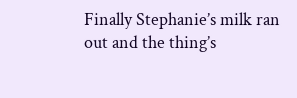Finally Stephanie’s milk ran out and the thing’s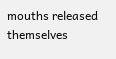mouths released themselves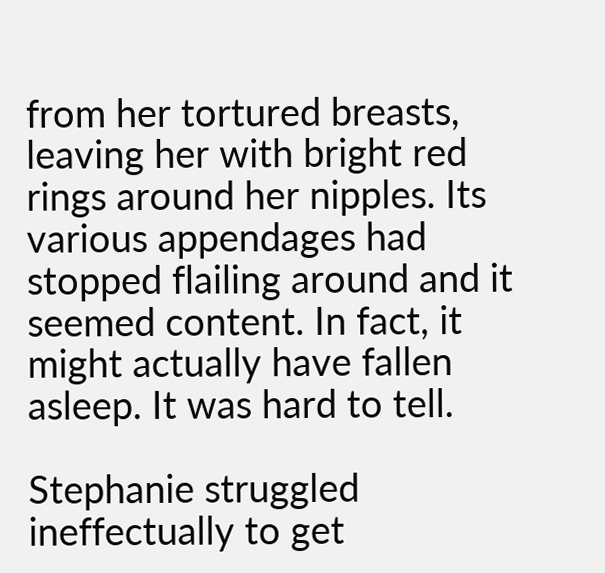from her tortured breasts, leaving her with bright red rings around her nipples. Its various appendages had stopped flailing around and it seemed content. In fact, it might actually have fallen asleep. It was hard to tell.

Stephanie struggled ineffectually to get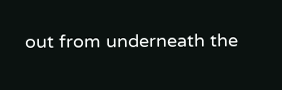out from underneath the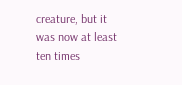creature, but it was now at least ten times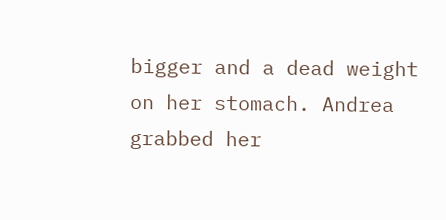bigger and a dead weight on her stomach. Andrea grabbed her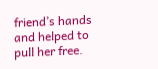friend’s hands and helped to pull her free.